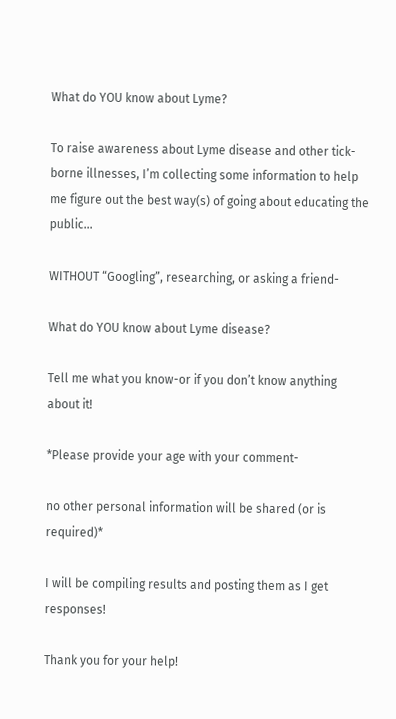What do YOU know about Lyme?

To raise awareness about Lyme disease and other tick-borne illnesses, I’m collecting some information to help me figure out the best way(s) of going about educating the public…

WITHOUT “Googling”, researching, or asking a friend-

What do YOU know about Lyme disease?

Tell me what you know-or if you don’t know anything about it!

*Please provide your age with your comment-

no other personal information will be shared (or is required)*

I will be compiling results and posting them as I get responses!

Thank you for your help!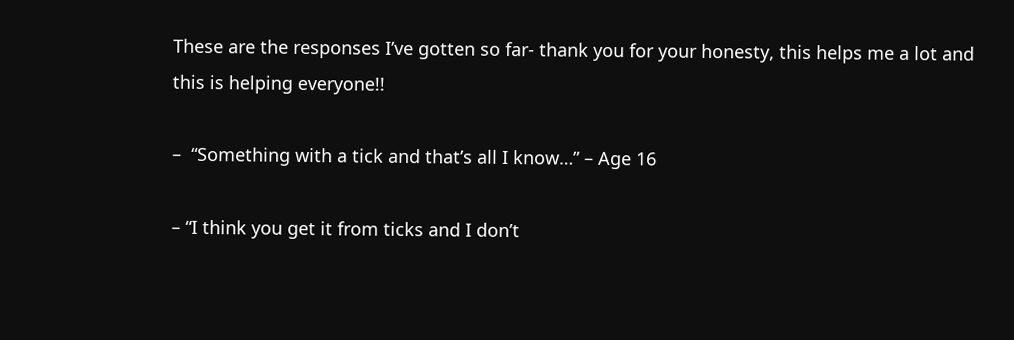These are the responses I’ve gotten so far- thank you for your honesty, this helps me a lot and this is helping everyone!!

–  “Something with a tick and that’s all I know…” – Age 16

– “I think you get it from ticks and I don’t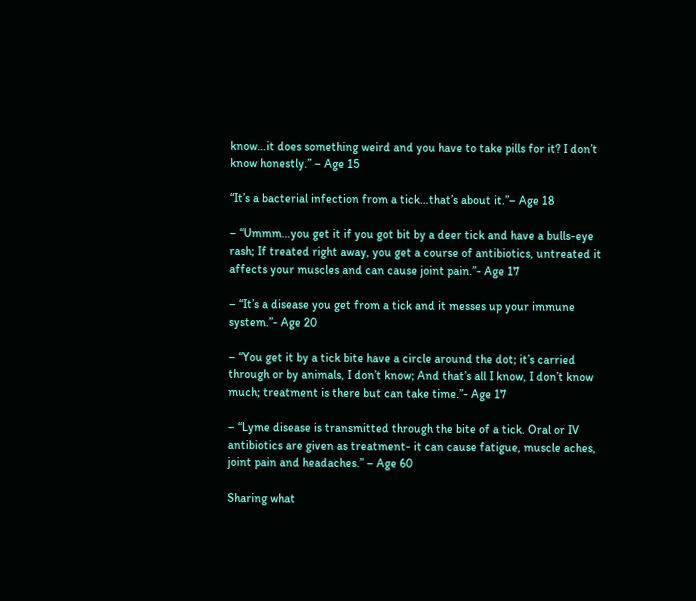know…it does something weird and you have to take pills for it? I don’t know honestly.” – Age 15

“It’s a bacterial infection from a tick…that’s about it.”– Age 18

– “Ummm…you get it if you got bit by a deer tick and have a bulls-eye rash; If treated right away, you get a course of antibiotics, untreated it affects your muscles and can cause joint pain.”- Age 17

– “It’s a disease you get from a tick and it messes up your immune system.”- Age 20

– “You get it by a tick bite have a circle around the dot; it’s carried through or by animals, I don’t know; And that’s all I know, I don’t know much; treatment is there but can take time.”- Age 17

– “Lyme disease is transmitted through the bite of a tick. Oral or IV antibiotics are given as treatment- it can cause fatigue, muscle aches, joint pain and headaches.” – Age 60

Sharing what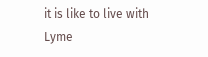it is like to live with Lyme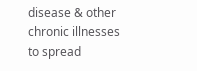disease & other chronic illnesses to spread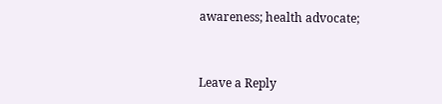awareness; health advocate;


Leave a Reply